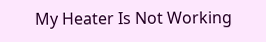My Heater Is Not Working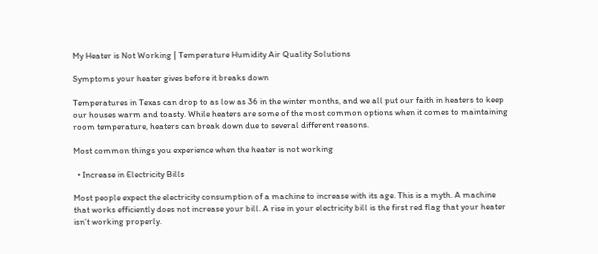My Heater is Not Working | Temperature Humidity Air Quality Solutions

Symptoms your heater gives before it breaks down

Temperatures in Texas can drop to as low as 36 in the winter months, and we all put our faith in heaters to keep our houses warm and toasty. While heaters are some of the most common options when it comes to maintaining room temperature, heaters can break down due to several different reasons.

Most common things you experience when the heater is not working

  • Increase in Electricity Bills

Most people expect the electricity consumption of a machine to increase with its age. This is a myth. A machine that works efficiently does not increase your bill. A rise in your electricity bill is the first red flag that your heater isn’t working properly.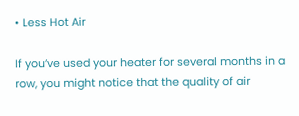• Less Hot Air

If you’ve used your heater for several months in a row, you might notice that the quality of air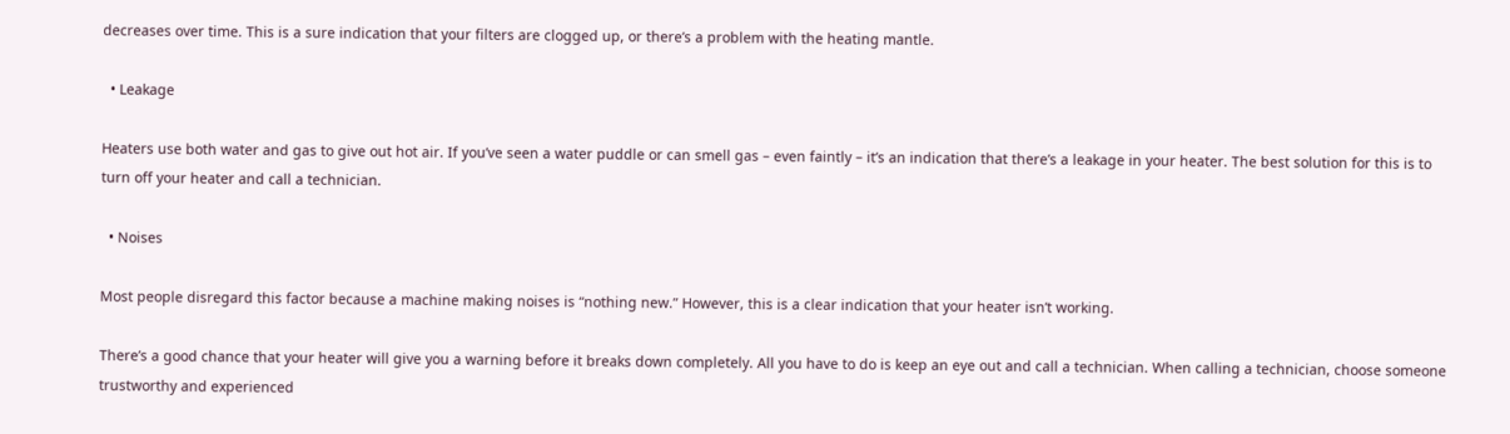decreases over time. This is a sure indication that your filters are clogged up, or there’s a problem with the heating mantle.

  • Leakage

Heaters use both water and gas to give out hot air. If you’ve seen a water puddle or can smell gas – even faintly – it’s an indication that there’s a leakage in your heater. The best solution for this is to turn off your heater and call a technician.

  • Noises

Most people disregard this factor because a machine making noises is “nothing new.” However, this is a clear indication that your heater isn’t working.

There’s a good chance that your heater will give you a warning before it breaks down completely. All you have to do is keep an eye out and call a technician. When calling a technician, choose someone trustworthy and experienced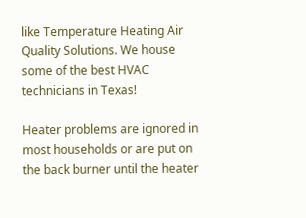like Temperature Heating Air Quality Solutions. We house some of the best HVAC technicians in Texas!

Heater problems are ignored in most households or are put on the back burner until the heater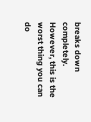breaks down completely. However, this is the worst thing you can do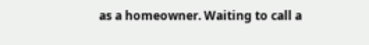as a homeowner. Waiting to call a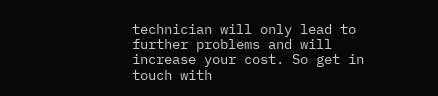technician will only lead to further problems and will increase your cost. So get in touch with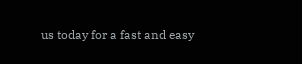us today for a fast and easy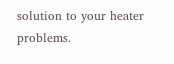solution to your heater problems.